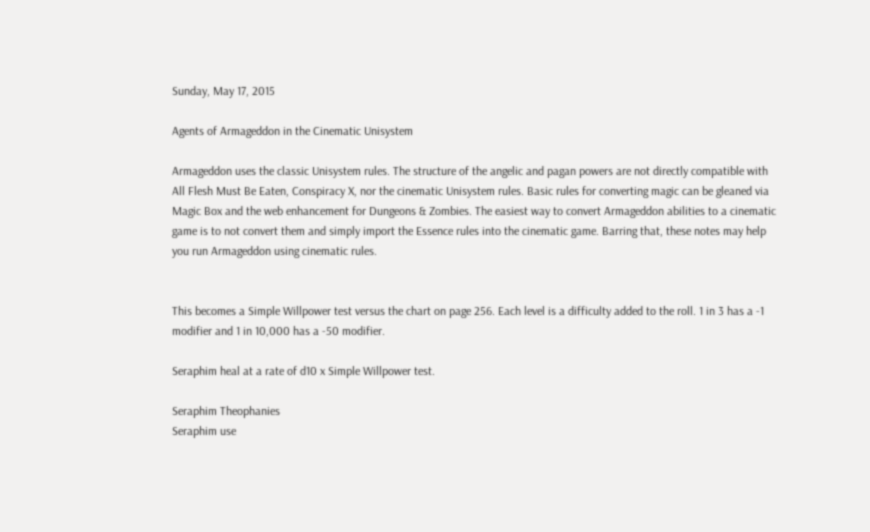Sunday, May 17, 2015

Agents of Armageddon in the Cinematic Unisystem

Armageddon uses the classic Unisystem rules. The structure of the angelic and pagan powers are not directly compatible with All Flesh Must Be Eaten, Conspiracy X, nor the cinematic Unisystem rules. Basic rules for converting magic can be gleaned via Magic Box and the web enhancement for Dungeons & Zombies. The easiest way to convert Armageddon abilities to a cinematic game is to not convert them and simply import the Essence rules into the cinematic game. Barring that, these notes may help you run Armageddon using cinematic rules.


This becomes a Simple Willpower test versus the chart on page 256. Each level is a difficulty added to the roll. 1 in 3 has a -1 modifier and 1 in 10,000 has a -50 modifier.

Seraphim heal at a rate of d10 x Simple Willpower test.

Seraphim Theophanies
Seraphim use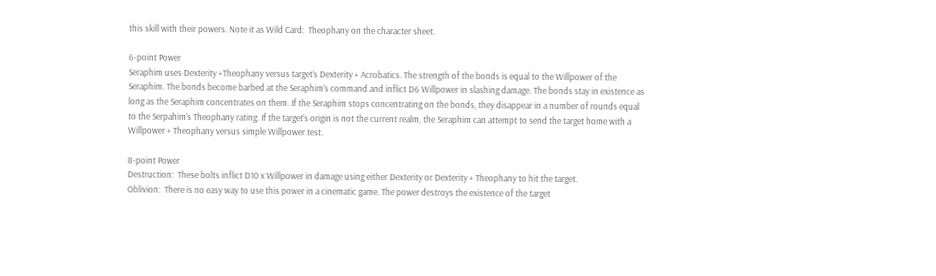this skill with their powers. Note it as Wild Card:  Theophany on the character sheet.

6-point Power
Seraphim uses Dexterity +Theophany versus target’s Dexterity + Acrobatics. The strength of the bonds is equal to the Willpower of the Seraphim. The bonds become barbed at the Seraphim’s command and inflict D6 Willpower in slashing damage. The bonds stay in existence as long as the Seraphim concentrates on them. If the Seraphim stops concentrating on the bonds, they disappear in a number of rounds equal to the Serpahim’s Theophany rating. If the target’s origin is not the current realm, the Seraphim can attempt to send the target home with a Willpower + Theophany versus simple Willpower test.

8-point Power
Destruction:  These bolts inflict D10 x Willpower in damage using either Dexterity or Dexterity + Theophany to hit the target.
Oblivion:  There is no easy way to use this power in a cinematic game. The power destroys the existence of the target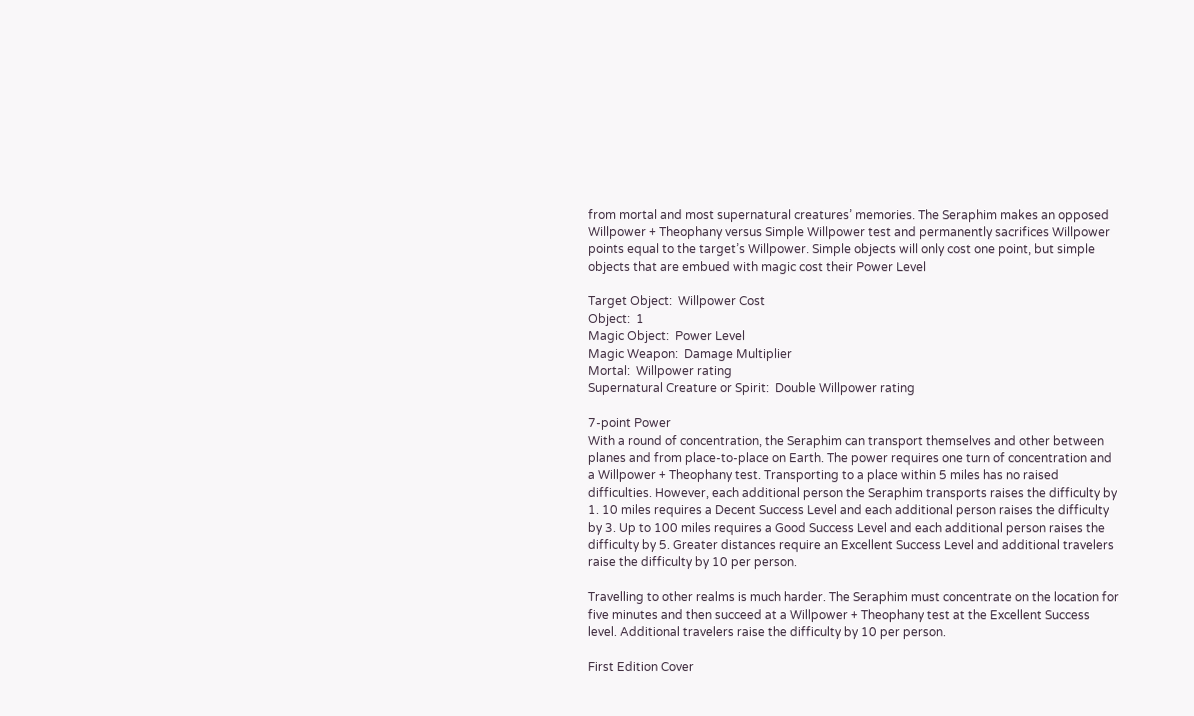from mortal and most supernatural creatures’ memories. The Seraphim makes an opposed Willpower + Theophany versus Simple Willpower test and permanently sacrifices Willpower points equal to the target’s Willpower. Simple objects will only cost one point, but simple objects that are embued with magic cost their Power Level

Target Object:  Willpower Cost
Object:  1
Magic Object:  Power Level
Magic Weapon:  Damage Multiplier
Mortal:  Willpower rating
Supernatural Creature or Spirit:  Double Willpower rating

7-point Power
With a round of concentration, the Seraphim can transport themselves and other between planes and from place-to-place on Earth. The power requires one turn of concentration and a Willpower + Theophany test. Transporting to a place within 5 miles has no raised difficulties. However, each additional person the Seraphim transports raises the difficulty by 1. 10 miles requires a Decent Success Level and each additional person raises the difficulty by 3. Up to 100 miles requires a Good Success Level and each additional person raises the difficulty by 5. Greater distances require an Excellent Success Level and additional travelers raise the difficulty by 10 per person.

Travelling to other realms is much harder. The Seraphim must concentrate on the location for five minutes and then succeed at a Willpower + Theophany test at the Excellent Success level. Additional travelers raise the difficulty by 10 per person.

First Edition Cover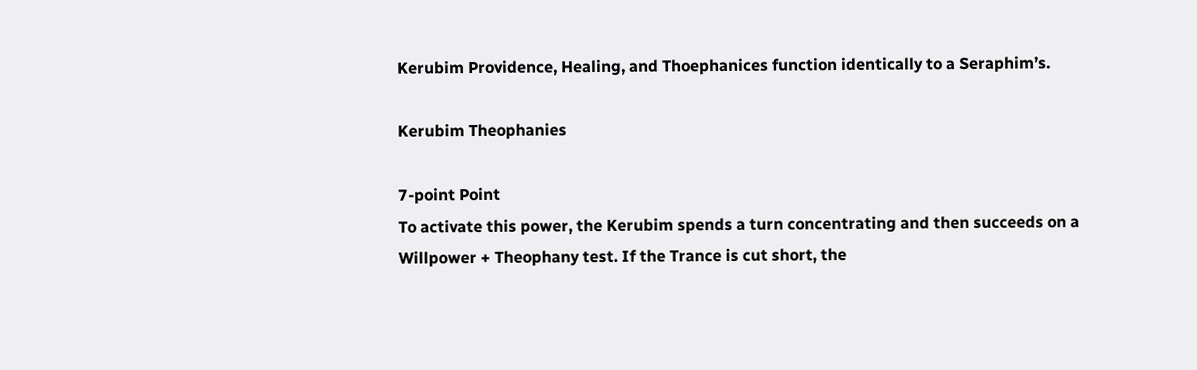Kerubim Providence, Healing, and Thoephanices function identically to a Seraphim’s.

Kerubim Theophanies

7-point Point
To activate this power, the Kerubim spends a turn concentrating and then succeeds on a Willpower + Theophany test. If the Trance is cut short, the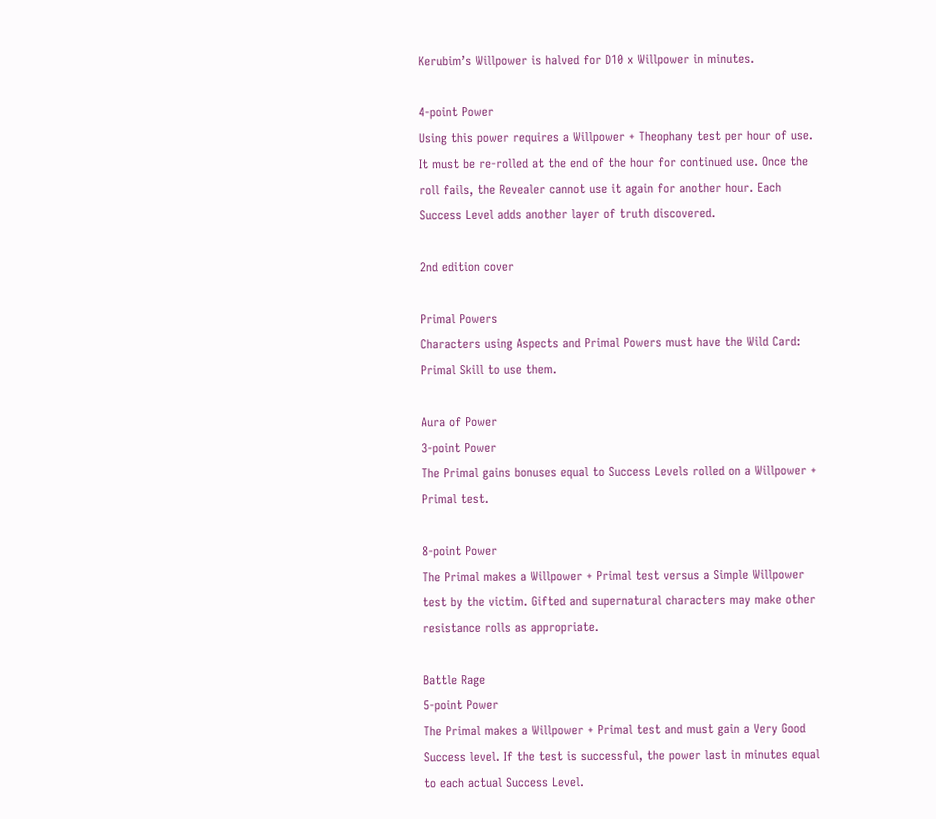Kerubim’s Willpower is halved for D10 x Willpower in minutes.

4-point Power
Using this power requires a Willpower + Theophany test per hour of use. It must be re-rolled at the end of the hour for continued use. Once the roll fails, the Revealer cannot use it again for another hour. Each Success Level adds another layer of truth discovered.

2nd edition cover

Primal Powers
Characters using Aspects and Primal Powers must have the Wild Card:  Primal Skill to use them.

Aura of Power
3-point Power
The Primal gains bonuses equal to Success Levels rolled on a Willpower + Primal test.

8-point Power
The Primal makes a Willpower + Primal test versus a Simple Willpower test by the victim. Gifted and supernatural characters may make other resistance rolls as appropriate.

Battle Rage
5-point Power
The Primal makes a Willpower + Primal test and must gain a Very Good Success level. If the test is successful, the power last in minutes equal to each actual Success Level.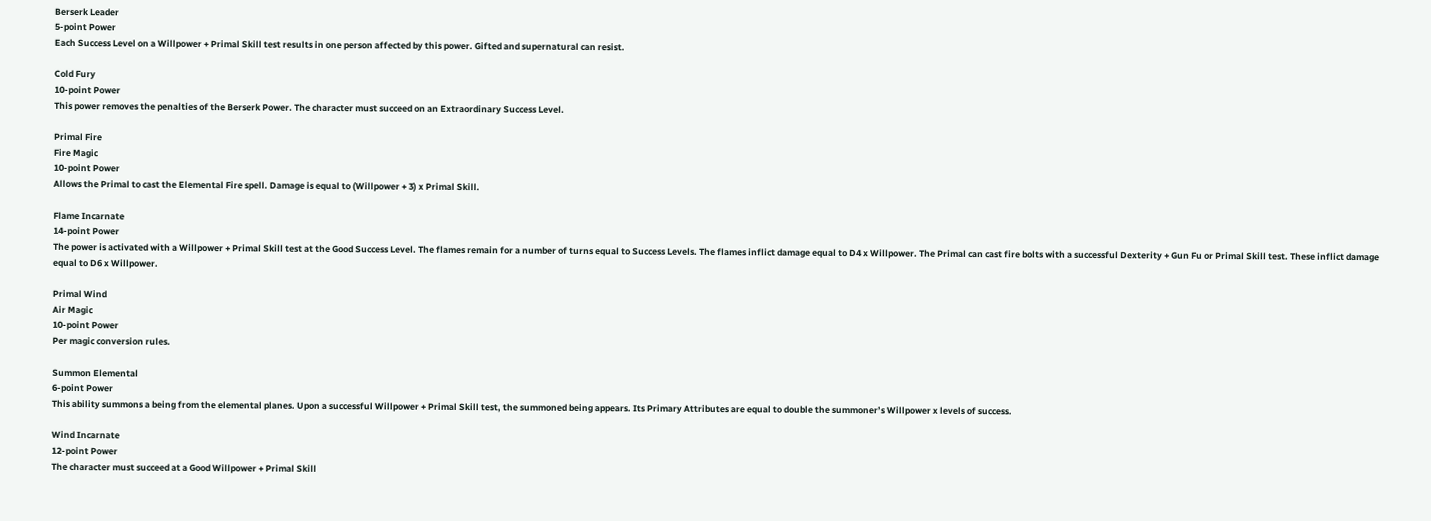Berserk Leader
5-point Power
Each Success Level on a Willpower + Primal Skill test results in one person affected by this power. Gifted and supernatural can resist.

Cold Fury
10-point Power
This power removes the penalties of the Berserk Power. The character must succeed on an Extraordinary Success Level.

Primal Fire
Fire Magic
10-point Power
Allows the Primal to cast the Elemental Fire spell. Damage is equal to (Willpower + 3) x Primal Skill.

Flame Incarnate
14-point Power
The power is activated with a Willpower + Primal Skill test at the Good Success Level. The flames remain for a number of turns equal to Success Levels. The flames inflict damage equal to D4 x Willpower. The Primal can cast fire bolts with a successful Dexterity + Gun Fu or Primal Skill test. These inflict damage equal to D6 x Willpower.

Primal Wind
Air Magic
10-point Power
Per magic conversion rules.

Summon Elemental
6-point Power
This ability summons a being from the elemental planes. Upon a successful Willpower + Primal Skill test, the summoned being appears. Its Primary Attributes are equal to double the summoner’s Willpower x levels of success.

Wind Incarnate
12-point Power
The character must succeed at a Good Willpower + Primal Skill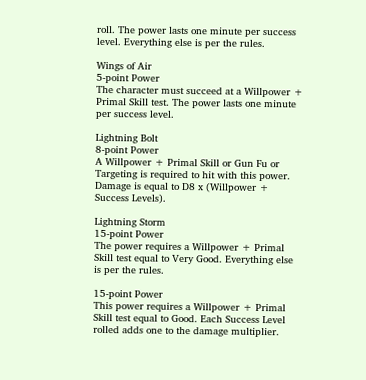roll. The power lasts one minute per success level. Everything else is per the rules.

Wings of Air
5-point Power
The character must succeed at a Willpower + Primal Skill test. The power lasts one minute per success level.

Lightning Bolt
8-point Power
A Willpower + Primal Skill or Gun Fu or Targeting is required to hit with this power. Damage is equal to D8 x (Willpower + Success Levels).

Lightning Storm
15-point Power
The power requires a Willpower + Primal Skill test equal to Very Good. Everything else is per the rules.

15-point Power
This power requires a Willpower + Primal Skill test equal to Good. Each Success Level rolled adds one to the damage multiplier.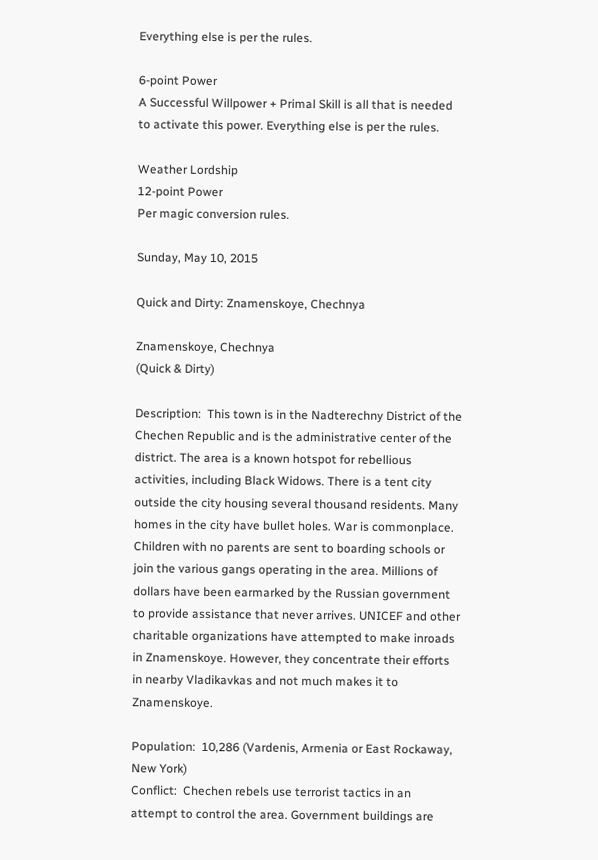Everything else is per the rules.

6-point Power
A Successful Willpower + Primal Skill is all that is needed to activate this power. Everything else is per the rules.

Weather Lordship
12-point Power
Per magic conversion rules.

Sunday, May 10, 2015

Quick and Dirty: Znamenskoye, Chechnya

Znamenskoye, Chechnya
(Quick & Dirty)

Description:  This town is in the Nadterechny District of the Chechen Republic and is the administrative center of the district. The area is a known hotspot for rebellious activities, including Black Widows. There is a tent city outside the city housing several thousand residents. Many homes in the city have bullet holes. War is commonplace. Children with no parents are sent to boarding schools or join the various gangs operating in the area. Millions of dollars have been earmarked by the Russian government to provide assistance that never arrives. UNICEF and other charitable organizations have attempted to make inroads in Znamenskoye. However, they concentrate their efforts in nearby Vladikavkas and not much makes it to Znamenskoye.

Population:  10,286 (Vardenis, Armenia or East Rockaway, New York)
Conflict:  Chechen rebels use terrorist tactics in an attempt to control the area. Government buildings are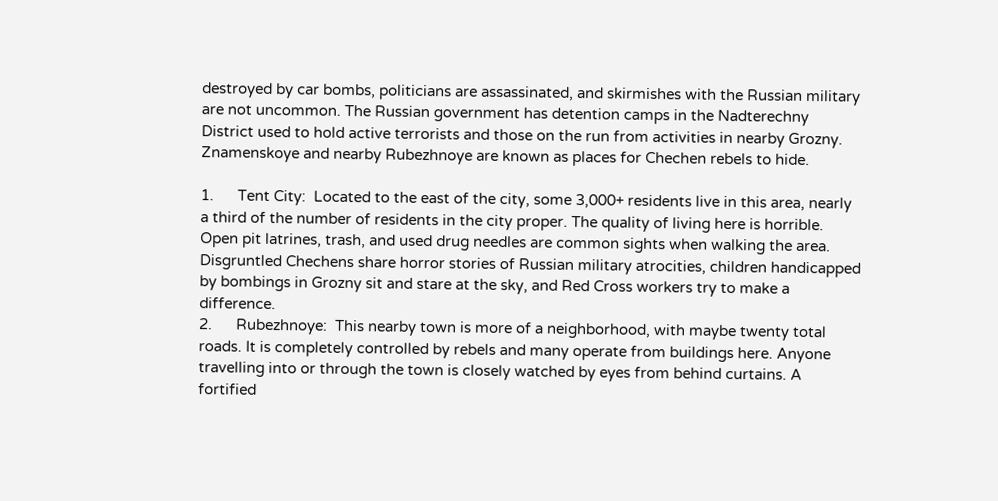destroyed by car bombs, politicians are assassinated, and skirmishes with the Russian military are not uncommon. The Russian government has detention camps in the Nadterechny District used to hold active terrorists and those on the run from activities in nearby Grozny. Znamenskoye and nearby Rubezhnoye are known as places for Chechen rebels to hide.

1.      Tent City:  Located to the east of the city, some 3,000+ residents live in this area, nearly a third of the number of residents in the city proper. The quality of living here is horrible. Open pit latrines, trash, and used drug needles are common sights when walking the area. Disgruntled Chechens share horror stories of Russian military atrocities, children handicapped by bombings in Grozny sit and stare at the sky, and Red Cross workers try to make a difference.
2.      Rubezhnoye:  This nearby town is more of a neighborhood, with maybe twenty total roads. It is completely controlled by rebels and many operate from buildings here. Anyone travelling into or through the town is closely watched by eyes from behind curtains. A fortified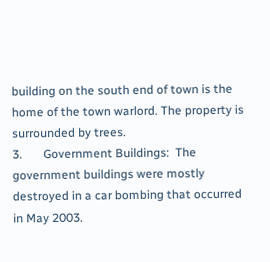building on the south end of town is the home of the town warlord. The property is surrounded by trees.
3.       Government Buildings:  The government buildings were mostly destroyed in a car bombing that occurred in May 2003.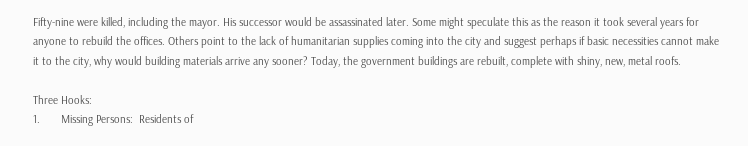Fifty-nine were killed, including the mayor. His successor would be assassinated later. Some might speculate this as the reason it took several years for anyone to rebuild the offices. Others point to the lack of humanitarian supplies coming into the city and suggest perhaps if basic necessities cannot make it to the city, why would building materials arrive any sooner? Today, the government buildings are rebuilt, complete with shiny, new, metal roofs.

Three Hooks:
1.       Missing Persons:  Residents of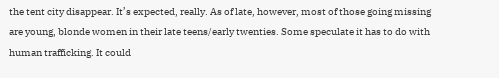the tent city disappear. It’s expected, really. As of late, however, most of those going missing are young, blonde women in their late teens/early twenties. Some speculate it has to do with human trafficking. It could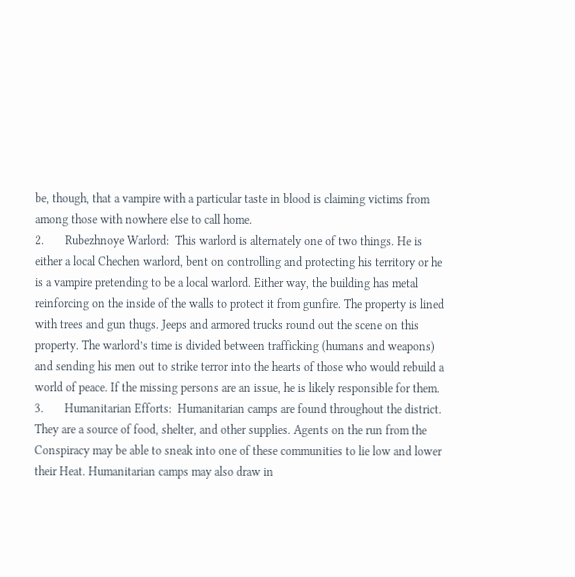be, though, that a vampire with a particular taste in blood is claiming victims from among those with nowhere else to call home.
2.       Rubezhnoye Warlord:  This warlord is alternately one of two things. He is either a local Chechen warlord, bent on controlling and protecting his territory or he is a vampire pretending to be a local warlord. Either way, the building has metal reinforcing on the inside of the walls to protect it from gunfire. The property is lined with trees and gun thugs. Jeeps and armored trucks round out the scene on this property. The warlord’s time is divided between trafficking (humans and weapons) and sending his men out to strike terror into the hearts of those who would rebuild a world of peace. If the missing persons are an issue, he is likely responsible for them.
3.       Humanitarian Efforts:  Humanitarian camps are found throughout the district. They are a source of food, shelter, and other supplies. Agents on the run from the Conspiracy may be able to sneak into one of these communities to lie low and lower their Heat. Humanitarian camps may also draw in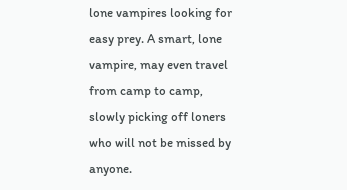lone vampires looking for easy prey. A smart, lone vampire, may even travel from camp to camp, slowly picking off loners who will not be missed by anyone.